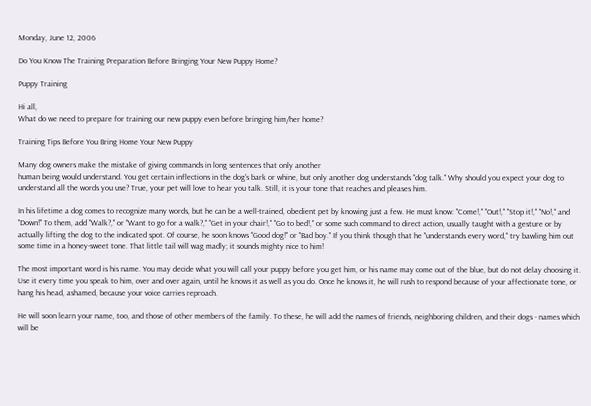Monday, June 12, 2006

Do You Know The Training Preparation Before Bringing Your New Puppy Home?

Puppy Training

Hi all,
What do we need to prepare for training our new puppy even before bringing him/her home?

Training Tips Before You Bring Home Your New Puppy

Many dog owners make the mistake of giving commands in long sentences that only another
human being would understand. You get certain inflections in the dog's bark or whine, but only another dog understands "dog talk." Why should you expect your dog to understand all the words you use? True, your pet will love to hear you talk. Still, it is your tone that reaches and pleases him.

In his lifetime a dog comes to recognize many words, but he can be a well-trained, obedient pet by knowing just a few. He must know: "Come!," "Out!," "Stop it!," "No!," and "Down!" To them, add "Walk?," or "Want to go for a walk?," "Get in your chair!," "Go to bed!," or some such command to direct action, usually taught with a gesture or by actually lifting the dog to the indicated spot. Of course, he soon knows "Good dog!" or "Bad boy." If you think though that he "understands every word," try bawling him out some time in a honey-sweet tone. That little tail will wag madly; it sounds mighty nice to him!

The most important word is his name. You may decide what you will call your puppy before you get him, or his name may come out of the blue, but do not delay choosing it. Use it every time you speak to him, over and over again, until he knows it as well as you do. Once he knows it, he will rush to respond because of your affectionate tone, or hang his head, ashamed, because your voice carries reproach.

He will soon learn your name, too, and those of other members of the family. To these, he will add the names of friends, neighboring children, and their dogs - names which will be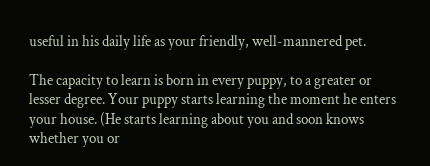useful in his daily life as your friendly, well-mannered pet.

The capacity to learn is born in every puppy, to a greater or lesser degree. Your puppy starts learning the moment he enters your house. (He starts learning about you and soon knows whether you or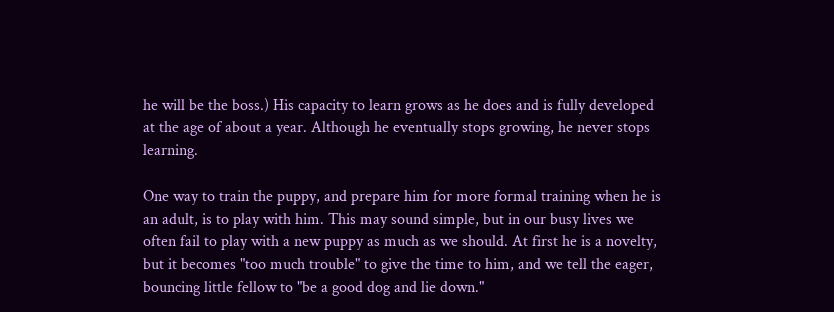he will be the boss.) His capacity to learn grows as he does and is fully developed at the age of about a year. Although he eventually stops growing, he never stops learning.

One way to train the puppy, and prepare him for more formal training when he is an adult, is to play with him. This may sound simple, but in our busy lives we often fail to play with a new puppy as much as we should. At first he is a novelty, but it becomes "too much trouble" to give the time to him, and we tell the eager, bouncing little fellow to "be a good dog and lie down."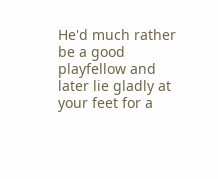He'd much rather be a good playfellow and later lie gladly at your feet for a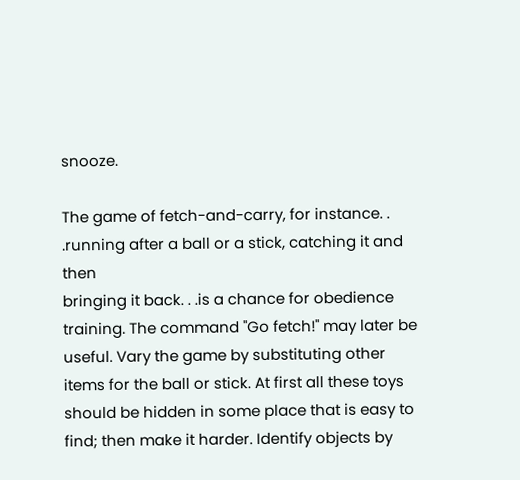snooze.

The game of fetch-and-carry, for instance. . .running after a ball or a stick, catching it and then
bringing it back. . .is a chance for obedience training. The command "Go fetch!" may later be useful. Vary the game by substituting other items for the ball or stick. At first all these toys should be hidden in some place that is easy to find; then make it harder. Identify objects by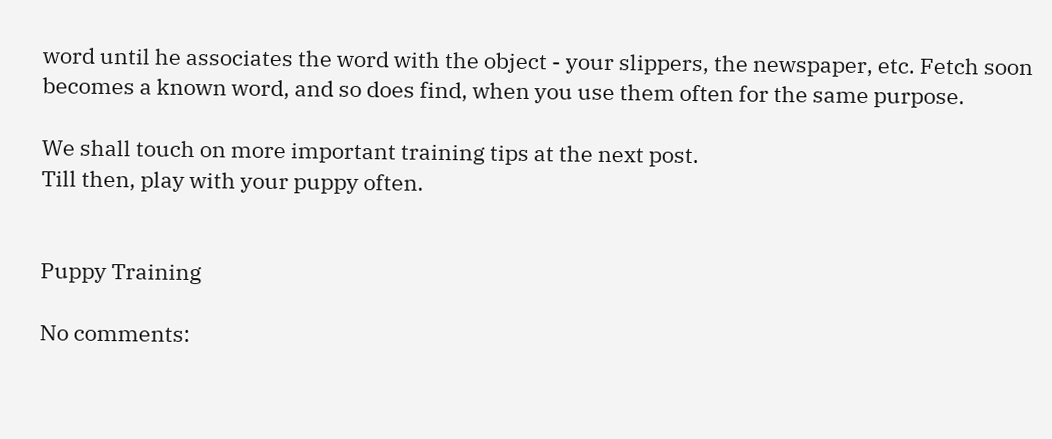word until he associates the word with the object - your slippers, the newspaper, etc. Fetch soon becomes a known word, and so does find, when you use them often for the same purpose.

We shall touch on more important training tips at the next post.
Till then, play with your puppy often.


Puppy Training

No comments: